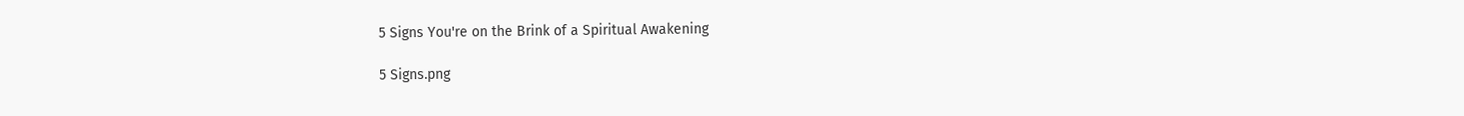5 Signs You're on the Brink of a Spiritual Awakening

5 Signs.png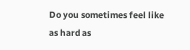Do you sometimes feel like as hard as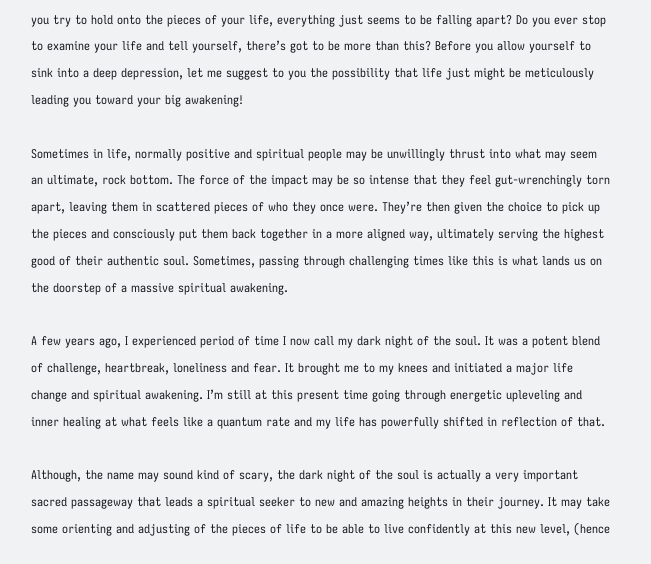you try to hold onto the pieces of your life, everything just seems to be falling apart? Do you ever stop to examine your life and tell yourself, there’s got to be more than this? Before you allow yourself to sink into a deep depression, let me suggest to you the possibility that life just might be meticulously leading you toward your big awakening!

Sometimes in life, normally positive and spiritual people may be unwillingly thrust into what may seem an ultimate, rock bottom. The force of the impact may be so intense that they feel gut-wrenchingly torn apart, leaving them in scattered pieces of who they once were. They’re then given the choice to pick up the pieces and consciously put them back together in a more aligned way, ultimately serving the highest good of their authentic soul. Sometimes, passing through challenging times like this is what lands us on the doorstep of a massive spiritual awakening.

A few years ago, I experienced period of time I now call my dark night of the soul. It was a potent blend of challenge, heartbreak, loneliness and fear. It brought me to my knees and initiated a major life change and spiritual awakening. I’m still at this present time going through energetic upleveling and inner healing at what feels like a quantum rate and my life has powerfully shifted in reflection of that.

Although, the name may sound kind of scary, the dark night of the soul is actually a very important sacred passageway that leads a spiritual seeker to new and amazing heights in their journey. It may take some orienting and adjusting of the pieces of life to be able to live confidently at this new level, (hence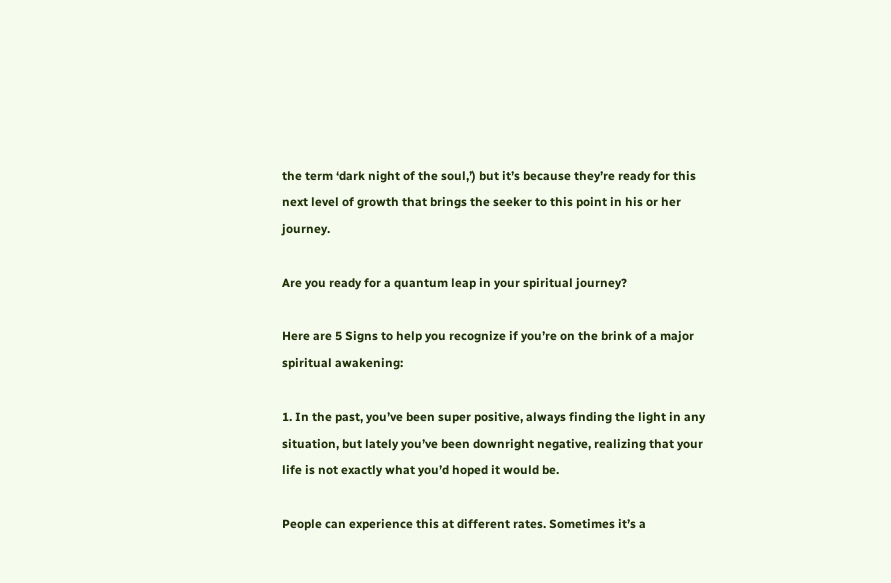the term ‘dark night of the soul,’) but it’s because they’re ready for this next level of growth that brings the seeker to this point in his or her journey.

Are you ready for a quantum leap in your spiritual journey?

Here are 5 Signs to help you recognize if you’re on the brink of a major spiritual awakening:

1. In the past, you’ve been super positive, always finding the light in any situation, but lately you’ve been downright negative, realizing that your life is not exactly what you’d hoped it would be.

People can experience this at different rates. Sometimes it’s a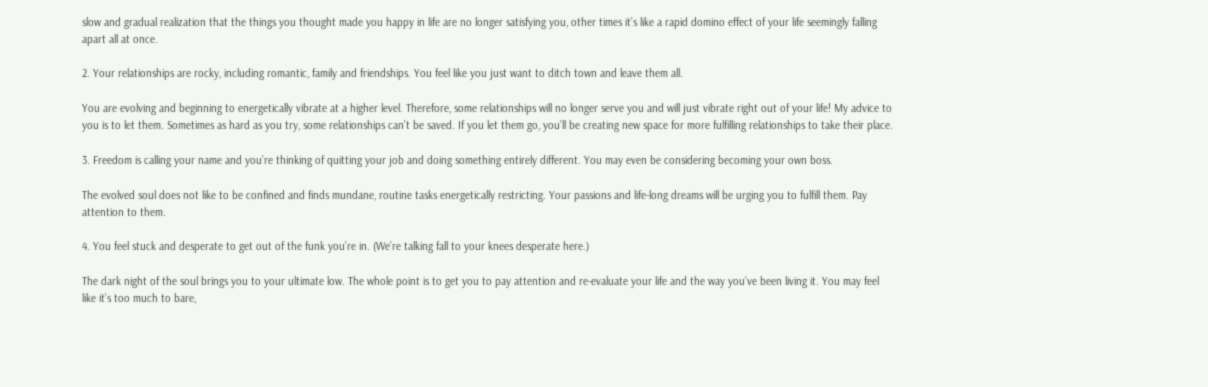slow and gradual realization that the things you thought made you happy in life are no longer satisfying you, other times it’s like a rapid domino effect of your life seemingly falling apart all at once.

2. Your relationships are rocky, including romantic, family and friendships. You feel like you just want to ditch town and leave them all.

You are evolving and beginning to energetically vibrate at a higher level. Therefore, some relationships will no longer serve you and will just vibrate right out of your life! My advice to you is to let them. Sometimes as hard as you try, some relationships can’t be saved. If you let them go, you’ll be creating new space for more fulfilling relationships to take their place.

3. Freedom is calling your name and you’re thinking of quitting your job and doing something entirely different. You may even be considering becoming your own boss.

The evolved soul does not like to be confined and finds mundane, routine tasks energetically restricting. Your passions and life-long dreams will be urging you to fulfill them. Pay attention to them.

4. You feel stuck and desperate to get out of the funk you’re in. (We’re talking fall to your knees desperate here.)

The dark night of the soul brings you to your ultimate low. The whole point is to get you to pay attention and re-evaluate your life and the way you’ve been living it. You may feel like it’s too much to bare,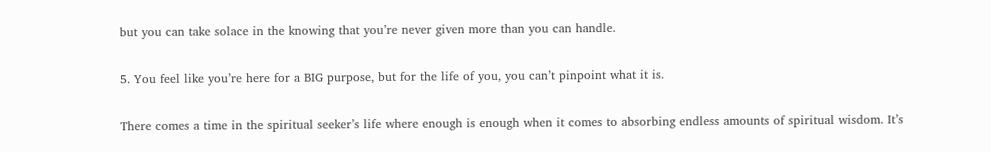but you can take solace in the knowing that you’re never given more than you can handle.

5. You feel like you’re here for a BIG purpose, but for the life of you, you can’t pinpoint what it is.

There comes a time in the spiritual seeker’s life where enough is enough when it comes to absorbing endless amounts of spiritual wisdom. It’s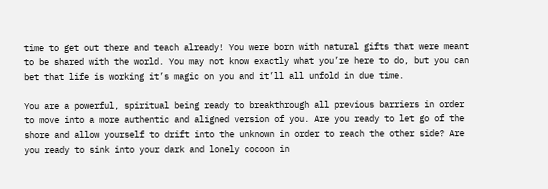time to get out there and teach already! You were born with natural gifts that were meant to be shared with the world. You may not know exactly what you’re here to do, but you can bet that life is working it’s magic on you and it’ll all unfold in due time.

You are a powerful, spiritual being ready to breakthrough all previous barriers in order to move into a more authentic and aligned version of you. Are you ready to let go of the shore and allow yourself to drift into the unknown in order to reach the other side? Are you ready to sink into your dark and lonely cocoon in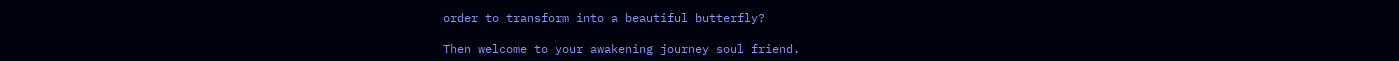order to transform into a beautiful butterfly?

Then welcome to your awakening journey soul friend.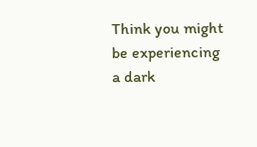Think you might be experiencing a dark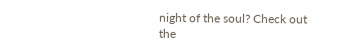night of the soul? Check out the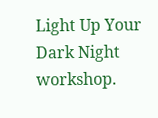Light Up Your Dark Night workshop.